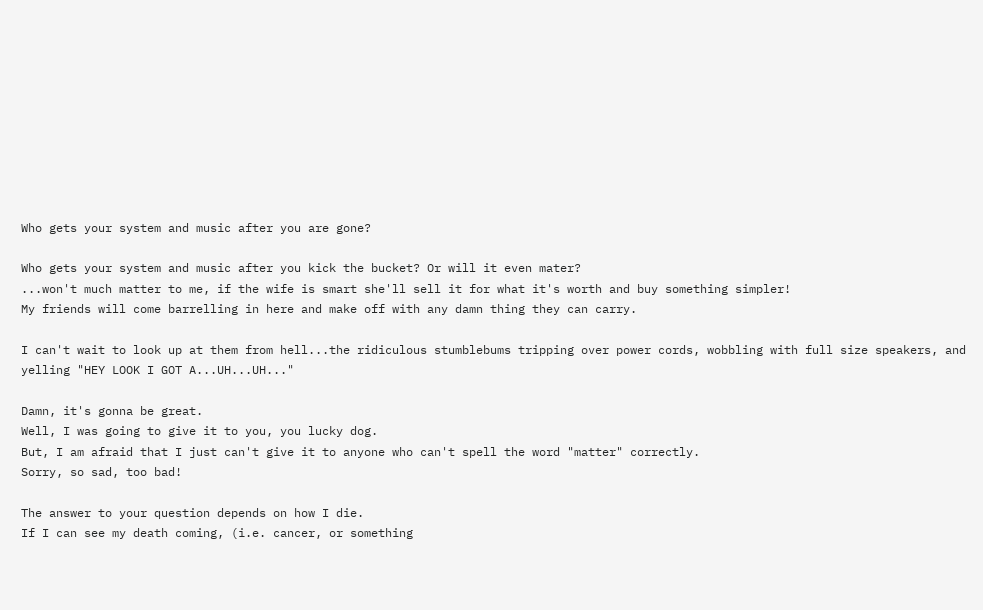Who gets your system and music after you are gone?

Who gets your system and music after you kick the bucket? Or will it even mater?
...won't much matter to me, if the wife is smart she'll sell it for what it's worth and buy something simpler!
My friends will come barrelling in here and make off with any damn thing they can carry.

I can't wait to look up at them from hell...the ridiculous stumblebums tripping over power cords, wobbling with full size speakers, and yelling "HEY LOOK I GOT A...UH...UH..."

Damn, it's gonna be great.
Well, I was going to give it to you, you lucky dog.
But, I am afraid that I just can't give it to anyone who can't spell the word "matter" correctly.
Sorry, so sad, too bad!

The answer to your question depends on how I die.
If I can see my death coming, (i.e. cancer, or something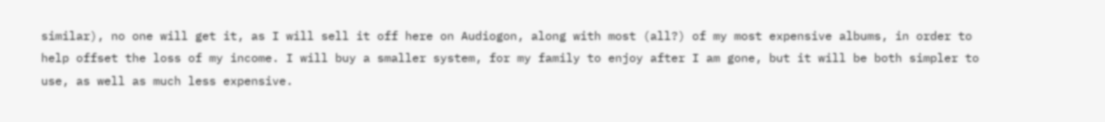similar), no one will get it, as I will sell it off here on Audiogon, along with most (all?) of my most expensive albums, in order to help offset the loss of my income. I will buy a smaller system, for my family to enjoy after I am gone, but it will be both simpler to use, as well as much less expensive.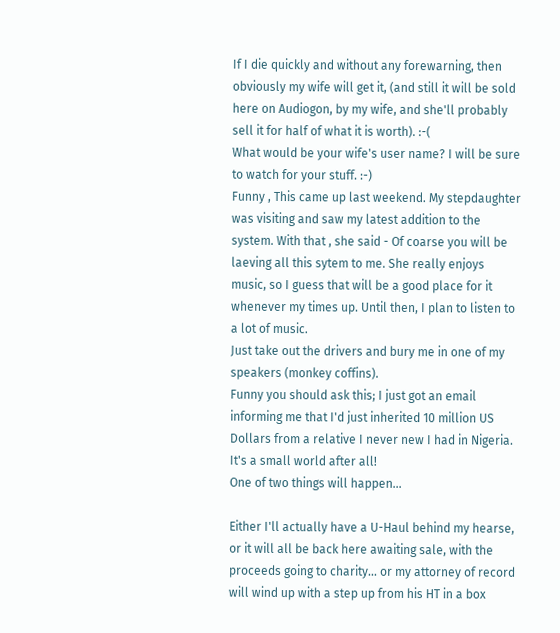If I die quickly and without any forewarning, then obviously my wife will get it, (and still it will be sold here on Audiogon, by my wife, and she'll probably sell it for half of what it is worth). :-(
What would be your wife's user name? I will be sure to watch for your stuff. :-)
Funny , This came up last weekend. My stepdaughter was visiting and saw my latest addition to the system. With that , she said - Of coarse you will be laeving all this sytem to me. She really enjoys music, so I guess that will be a good place for it whenever my times up. Until then, I plan to listen to a lot of music.
Just take out the drivers and bury me in one of my speakers (monkey coffins).
Funny you should ask this; I just got an email informing me that I'd just inherited 10 million US Dollars from a relative I never new I had in Nigeria. It's a small world after all!
One of two things will happen...

Either I'll actually have a U-Haul behind my hearse, or it will all be back here awaiting sale, with the proceeds going to charity... or my attorney of record will wind up with a step up from his HT in a box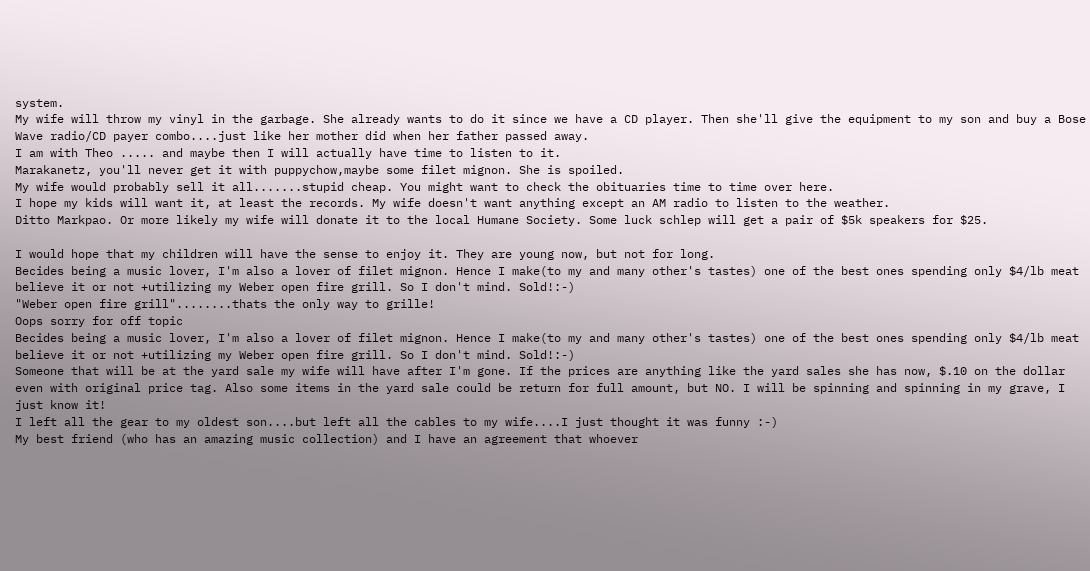system.
My wife will throw my vinyl in the garbage. She already wants to do it since we have a CD player. Then she'll give the equipment to my son and buy a Bose Wave radio/CD payer combo....just like her mother did when her father passed away.
I am with Theo ..... and maybe then I will actually have time to listen to it.
Marakanetz, you'll never get it with puppychow,maybe some filet mignon. She is spoiled.
My wife would probably sell it all.......stupid cheap. You might want to check the obituaries time to time over here.
I hope my kids will want it, at least the records. My wife doesn't want anything except an AM radio to listen to the weather.
Ditto Markpao. Or more likely my wife will donate it to the local Humane Society. Some luck schlep will get a pair of $5k speakers for $25.

I would hope that my children will have the sense to enjoy it. They are young now, but not for long.
Becides being a music lover, I'm also a lover of filet mignon. Hence I make(to my and many other's tastes) one of the best ones spending only $4/lb meat believe it or not +utilizing my Weber open fire grill. So I don't mind. Sold!:-)
"Weber open fire grill"........thats the only way to grille!
Oops sorry for off topic
Becides being a music lover, I'm also a lover of filet mignon. Hence I make(to my and many other's tastes) one of the best ones spending only $4/lb meat believe it or not +utilizing my Weber open fire grill. So I don't mind. Sold!:-)
Someone that will be at the yard sale my wife will have after I'm gone. If the prices are anything like the yard sales she has now, $.10 on the dollar even with original price tag. Also some items in the yard sale could be return for full amount, but NO. I will be spinning and spinning in my grave, I just know it!
I left all the gear to my oldest son....but left all the cables to my wife....I just thought it was funny :-)
My best friend (who has an amazing music collection) and I have an agreement that whoever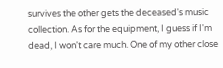survives the other gets the deceased's music collection. As for the equipment, I guess if I'm dead, I won't care much. One of my other close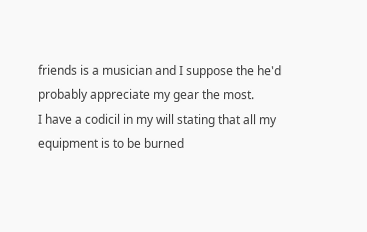friends is a musician and I suppose the he'd probably appreciate my gear the most.
I have a codicil in my will stating that all my equipment is to be burned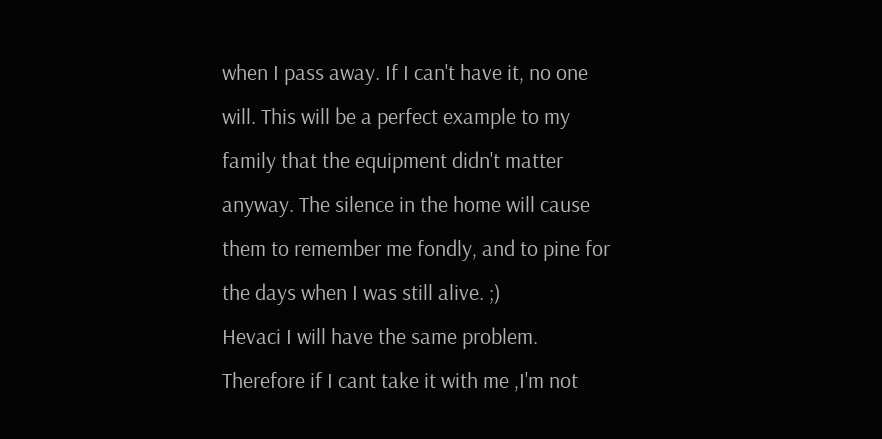when I pass away. If I can't have it, no one will. This will be a perfect example to my family that the equipment didn't matter anyway. The silence in the home will cause them to remember me fondly, and to pine for the days when I was still alive. ;)
Hevaci I will have the same problem.
Therefore if I cant take it with me ,I'm not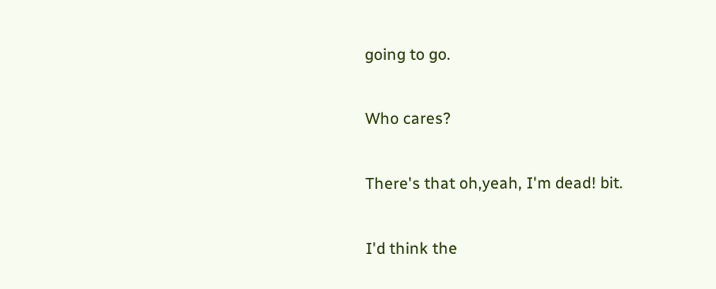going to go.

Who cares?

There's that oh,yeah, I'm dead! bit.

I'd think the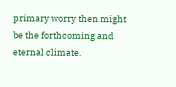primary worry then might be the forthcoming and eternal climate.